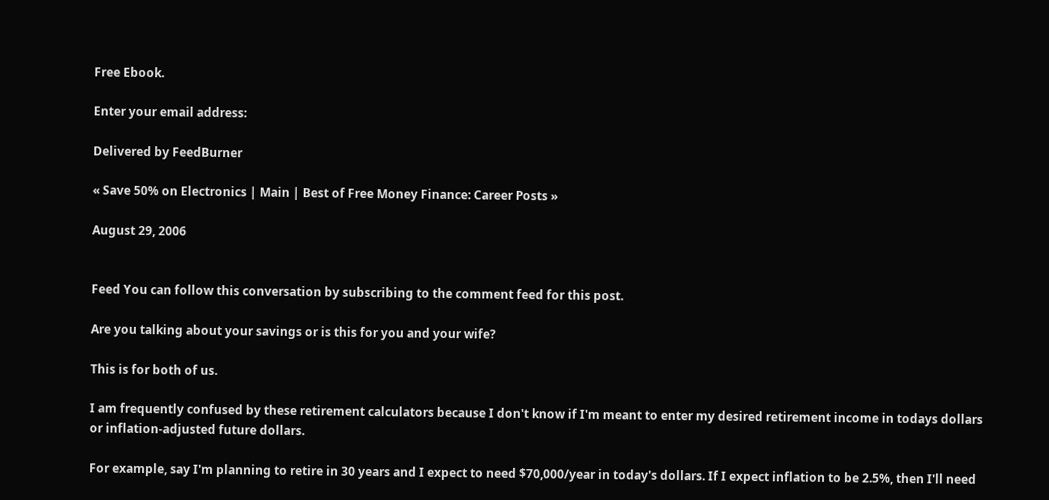Free Ebook.

Enter your email address:

Delivered by FeedBurner

« Save 50% on Electronics | Main | Best of Free Money Finance: Career Posts »

August 29, 2006


Feed You can follow this conversation by subscribing to the comment feed for this post.

Are you talking about your savings or is this for you and your wife?

This is for both of us.

I am frequently confused by these retirement calculators because I don't know if I'm meant to enter my desired retirement income in todays dollars or inflation-adjusted future dollars.

For example, say I'm planning to retire in 30 years and I expect to need $70,000/year in today's dollars. If I expect inflation to be 2.5%, then I'll need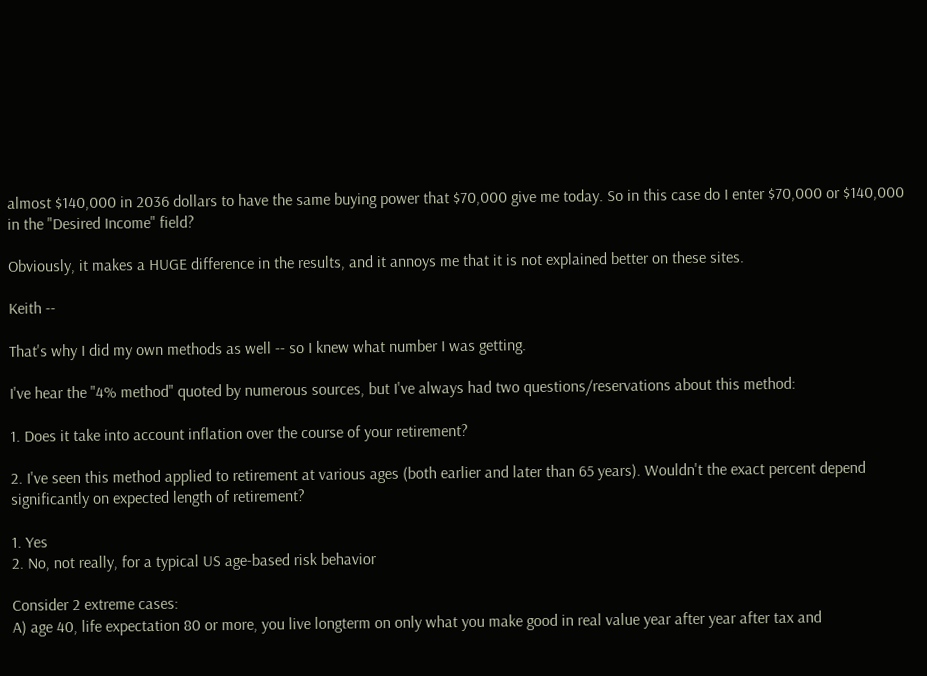almost $140,000 in 2036 dollars to have the same buying power that $70,000 give me today. So in this case do I enter $70,000 or $140,000 in the "Desired Income" field?

Obviously, it makes a HUGE difference in the results, and it annoys me that it is not explained better on these sites.

Keith --

That's why I did my own methods as well -- so I knew what number I was getting.

I've hear the "4% method" quoted by numerous sources, but I've always had two questions/reservations about this method:

1. Does it take into account inflation over the course of your retirement?

2. I've seen this method applied to retirement at various ages (both earlier and later than 65 years). Wouldn't the exact percent depend significantly on expected length of retirement?

1. Yes
2. No, not really, for a typical US age-based risk behavior

Consider 2 extreme cases:
A) age 40, life expectation 80 or more, you live longterm on only what you make good in real value year after year after tax and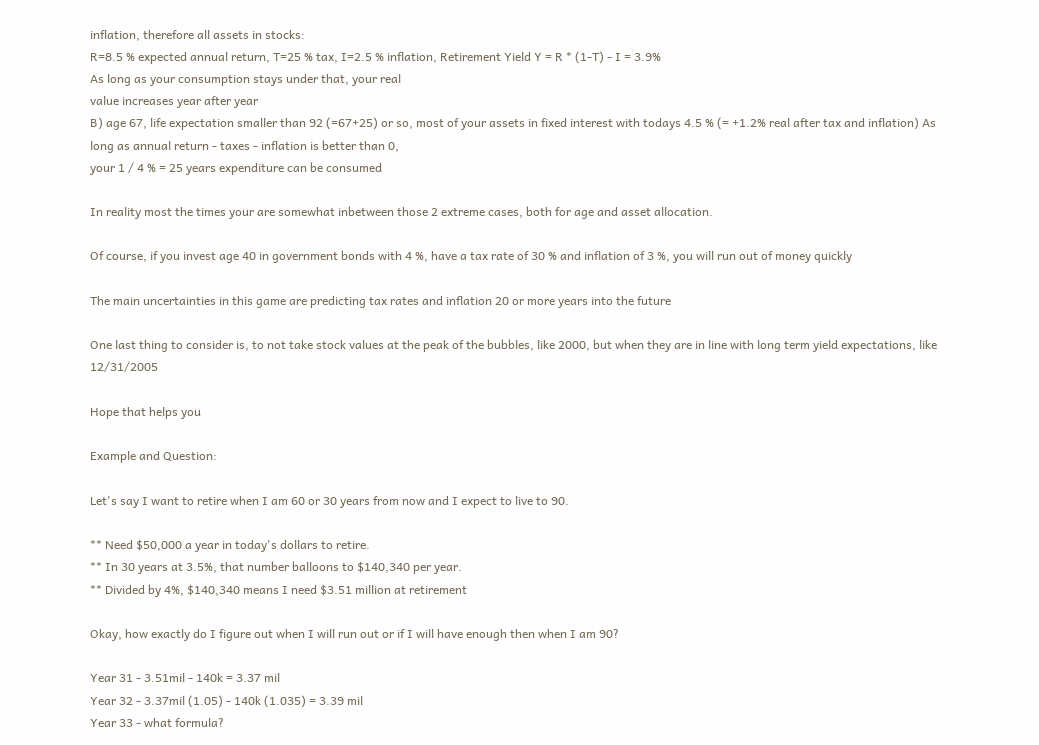inflation, therefore all assets in stocks:
R=8.5 % expected annual return, T=25 % tax, I=2.5 % inflation, Retirement Yield Y = R * (1-T) - I = 3.9%
As long as your consumption stays under that, your real
value increases year after year
B) age 67, life expectation smaller than 92 (=67+25) or so, most of your assets in fixed interest with todays 4.5 % (= +1.2% real after tax and inflation) As long as annual return - taxes - inflation is better than 0,
your 1 / 4 % = 25 years expenditure can be consumed

In reality most the times your are somewhat inbetween those 2 extreme cases, both for age and asset allocation.

Of course, if you invest age 40 in government bonds with 4 %, have a tax rate of 30 % and inflation of 3 %, you will run out of money quickly

The main uncertainties in this game are predicting tax rates and inflation 20 or more years into the future

One last thing to consider is, to not take stock values at the peak of the bubbles, like 2000, but when they are in line with long term yield expectations, like 12/31/2005

Hope that helps you

Example and Question:

Let's say I want to retire when I am 60 or 30 years from now and I expect to live to 90.

** Need $50,000 a year in today's dollars to retire.
** In 30 years at 3.5%, that number balloons to $140,340 per year.
** Divided by 4%, $140,340 means I need $3.51 million at retirement

Okay, how exactly do I figure out when I will run out or if I will have enough then when I am 90?

Year 31 - 3.51mil - 140k = 3.37 mil
Year 32 - 3.37mil (1.05) - 140k (1.035) = 3.39 mil
Year 33 - what formula?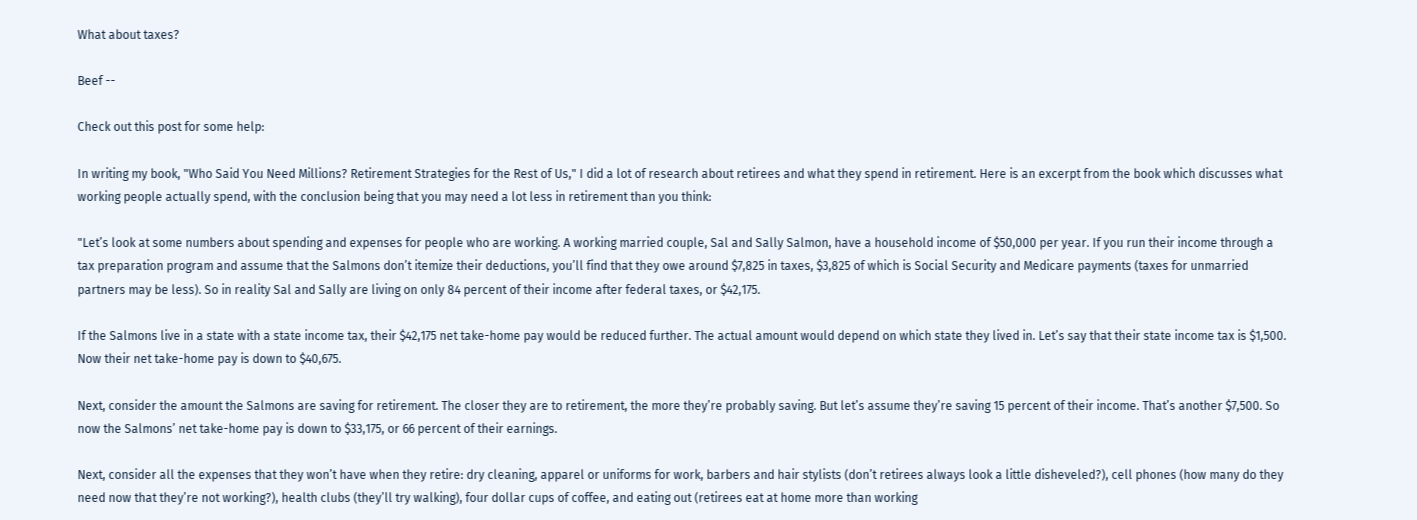What about taxes?

Beef --

Check out this post for some help:

In writing my book, "Who Said You Need Millions? Retirement Strategies for the Rest of Us," I did a lot of research about retirees and what they spend in retirement. Here is an excerpt from the book which discusses what working people actually spend, with the conclusion being that you may need a lot less in retirement than you think:

"Let’s look at some numbers about spending and expenses for people who are working. A working married couple, Sal and Sally Salmon, have a household income of $50,000 per year. If you run their income through a tax preparation program and assume that the Salmons don’t itemize their deductions, you’ll find that they owe around $7,825 in taxes, $3,825 of which is Social Security and Medicare payments (taxes for unmarried partners may be less). So in reality Sal and Sally are living on only 84 percent of their income after federal taxes, or $42,175.

If the Salmons live in a state with a state income tax, their $42,175 net take-home pay would be reduced further. The actual amount would depend on which state they lived in. Let’s say that their state income tax is $1,500. Now their net take-home pay is down to $40,675.

Next, consider the amount the Salmons are saving for retirement. The closer they are to retirement, the more they’re probably saving. But let’s assume they’re saving 15 percent of their income. That’s another $7,500. So now the Salmons’ net take-home pay is down to $33,175, or 66 percent of their earnings.

Next, consider all the expenses that they won’t have when they retire: dry cleaning, apparel or uniforms for work, barbers and hair stylists (don’t retirees always look a little disheveled?), cell phones (how many do they need now that they’re not working?), health clubs (they’ll try walking), four dollar cups of coffee, and eating out (retirees eat at home more than working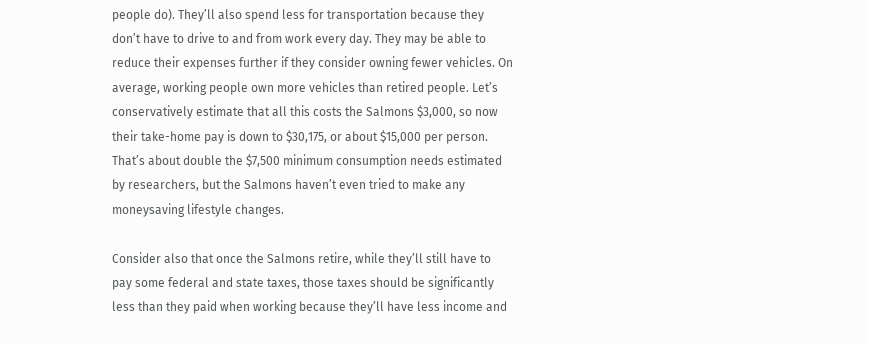people do). They’ll also spend less for transportation because they don’t have to drive to and from work every day. They may be able to reduce their expenses further if they consider owning fewer vehicles. On average, working people own more vehicles than retired people. Let’s conservatively estimate that all this costs the Salmons $3,000, so now their take-home pay is down to $30,175, or about $15,000 per person. That’s about double the $7,500 minimum consumption needs estimated by researchers, but the Salmons haven’t even tried to make any moneysaving lifestyle changes.

Consider also that once the Salmons retire, while they’ll still have to pay some federal and state taxes, those taxes should be significantly less than they paid when working because they’ll have less income and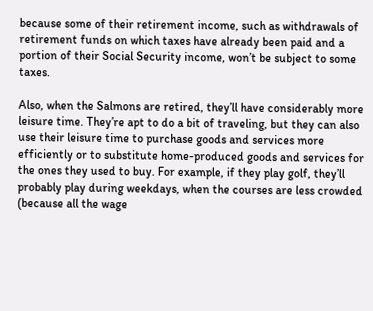because some of their retirement income, such as withdrawals of retirement funds on which taxes have already been paid and a portion of their Social Security income, won’t be subject to some taxes.

Also, when the Salmons are retired, they’ll have considerably more leisure time. They’re apt to do a bit of traveling, but they can also use their leisure time to purchase goods and services more efficiently or to substitute home-produced goods and services for the ones they used to buy. For example, if they play golf, they’ll probably play during weekdays, when the courses are less crowded (because all the wage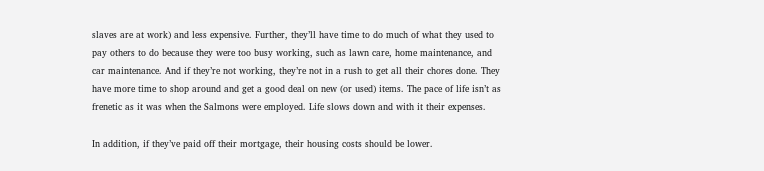slaves are at work) and less expensive. Further, they’ll have time to do much of what they used to pay others to do because they were too busy working, such as lawn care, home maintenance, and car maintenance. And if they’re not working, they’re not in a rush to get all their chores done. They have more time to shop around and get a good deal on new (or used) items. The pace of life isn’t as frenetic as it was when the Salmons were employed. Life slows down and with it their expenses.

In addition, if they’ve paid off their mortgage, their housing costs should be lower.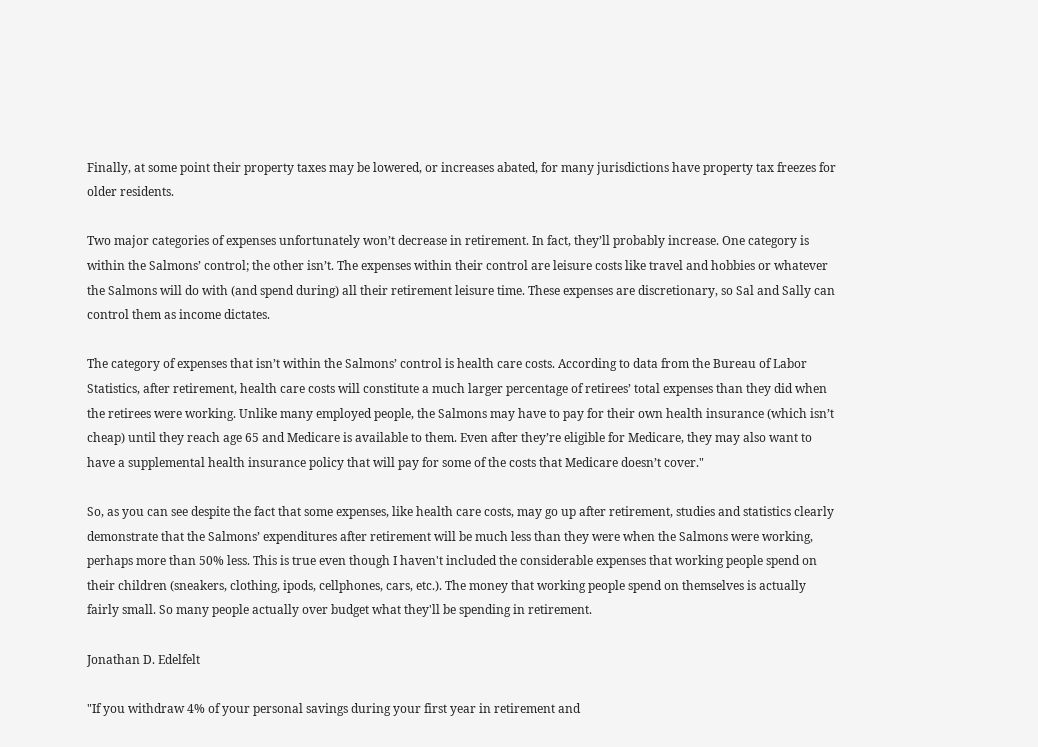Finally, at some point their property taxes may be lowered, or increases abated, for many jurisdictions have property tax freezes for older residents.

Two major categories of expenses unfortunately won’t decrease in retirement. In fact, they’ll probably increase. One category is within the Salmons’ control; the other isn’t. The expenses within their control are leisure costs like travel and hobbies or whatever the Salmons will do with (and spend during) all their retirement leisure time. These expenses are discretionary, so Sal and Sally can control them as income dictates.

The category of expenses that isn’t within the Salmons’ control is health care costs. According to data from the Bureau of Labor Statistics, after retirement, health care costs will constitute a much larger percentage of retirees’ total expenses than they did when the retirees were working. Unlike many employed people, the Salmons may have to pay for their own health insurance (which isn’t cheap) until they reach age 65 and Medicare is available to them. Even after they’re eligible for Medicare, they may also want to have a supplemental health insurance policy that will pay for some of the costs that Medicare doesn’t cover."

So, as you can see despite the fact that some expenses, like health care costs, may go up after retirement, studies and statistics clearly demonstrate that the Salmons’ expenditures after retirement will be much less than they were when the Salmons were working, perhaps more than 50% less. This is true even though I haven't included the considerable expenses that working people spend on their children (sneakers, clothing, ipods, cellphones, cars, etc.). The money that working people spend on themselves is actually fairly small. So many people actually over budget what they'll be spending in retirement.

Jonathan D. Edelfelt

"If you withdraw 4% of your personal savings during your first year in retirement and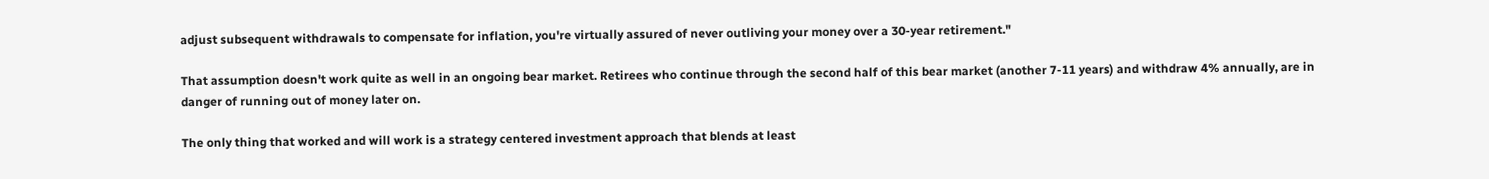adjust subsequent withdrawals to compensate for inflation, you're virtually assured of never outliving your money over a 30-year retirement."

That assumption doesn't work quite as well in an ongoing bear market. Retirees who continue through the second half of this bear market (another 7-11 years) and withdraw 4% annually, are in danger of running out of money later on.

The only thing that worked and will work is a strategy centered investment approach that blends at least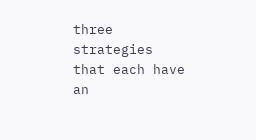three strategies that each have an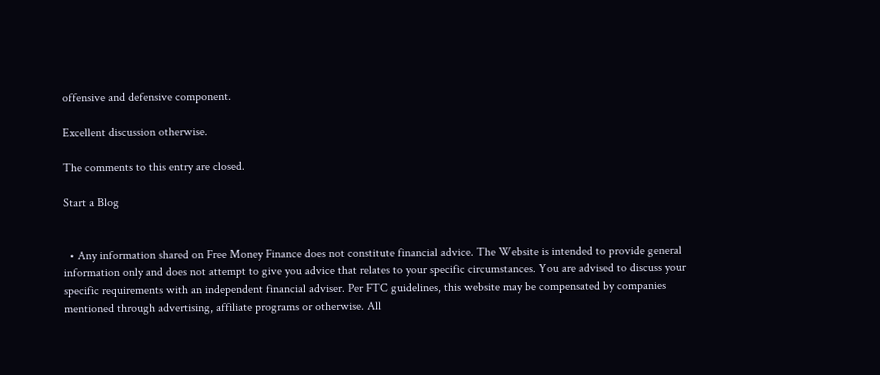offensive and defensive component.

Excellent discussion otherwise.

The comments to this entry are closed.

Start a Blog


  • Any information shared on Free Money Finance does not constitute financial advice. The Website is intended to provide general information only and does not attempt to give you advice that relates to your specific circumstances. You are advised to discuss your specific requirements with an independent financial adviser. Per FTC guidelines, this website may be compensated by companies mentioned through advertising, affiliate programs or otherwise. All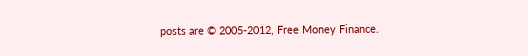posts are © 2005-2012, Free Money Finance.